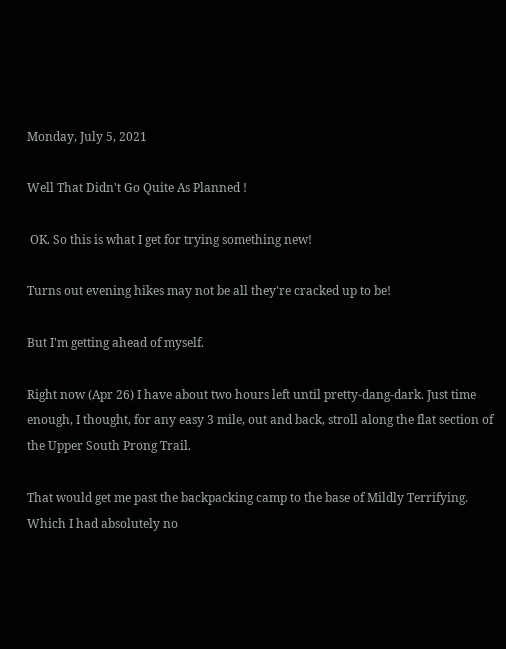Monday, July 5, 2021

Well That Didn't Go Quite As Planned !

 OK. So this is what I get for trying something new!

Turns out evening hikes may not be all they're cracked up to be!

But I'm getting ahead of myself.

Right now (Apr 26) I have about two hours left until pretty-dang-dark. Just time enough, I thought, for any easy 3 mile, out and back, stroll along the flat section of the Upper South Prong Trail.

That would get me past the backpacking camp to the base of Mildly Terrifying. Which I had absolutely no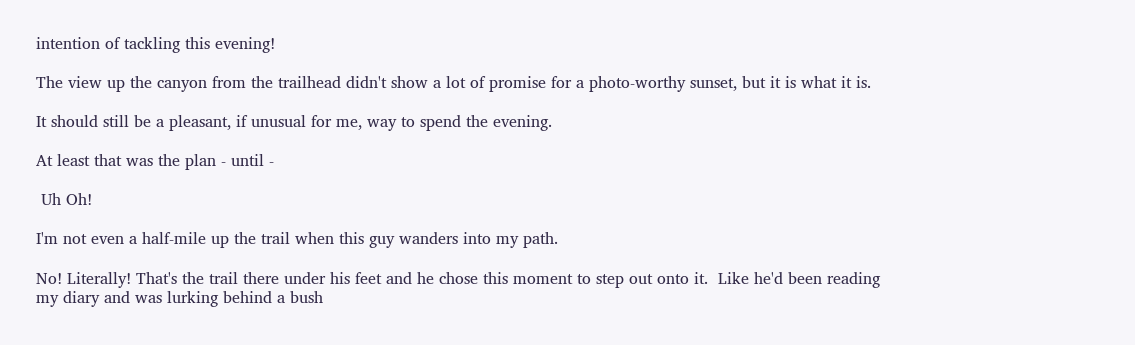intention of tackling this evening!

The view up the canyon from the trailhead didn't show a lot of promise for a photo-worthy sunset, but it is what it is.

It should still be a pleasant, if unusual for me, way to spend the evening.

At least that was the plan - until -

 Uh Oh!

I'm not even a half-mile up the trail when this guy wanders into my path.

No! Literally! That's the trail there under his feet and he chose this moment to step out onto it.  Like he'd been reading my diary and was lurking behind a bush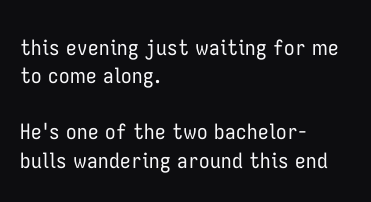this evening just waiting for me to come along.

He's one of the two bachelor-bulls wandering around this end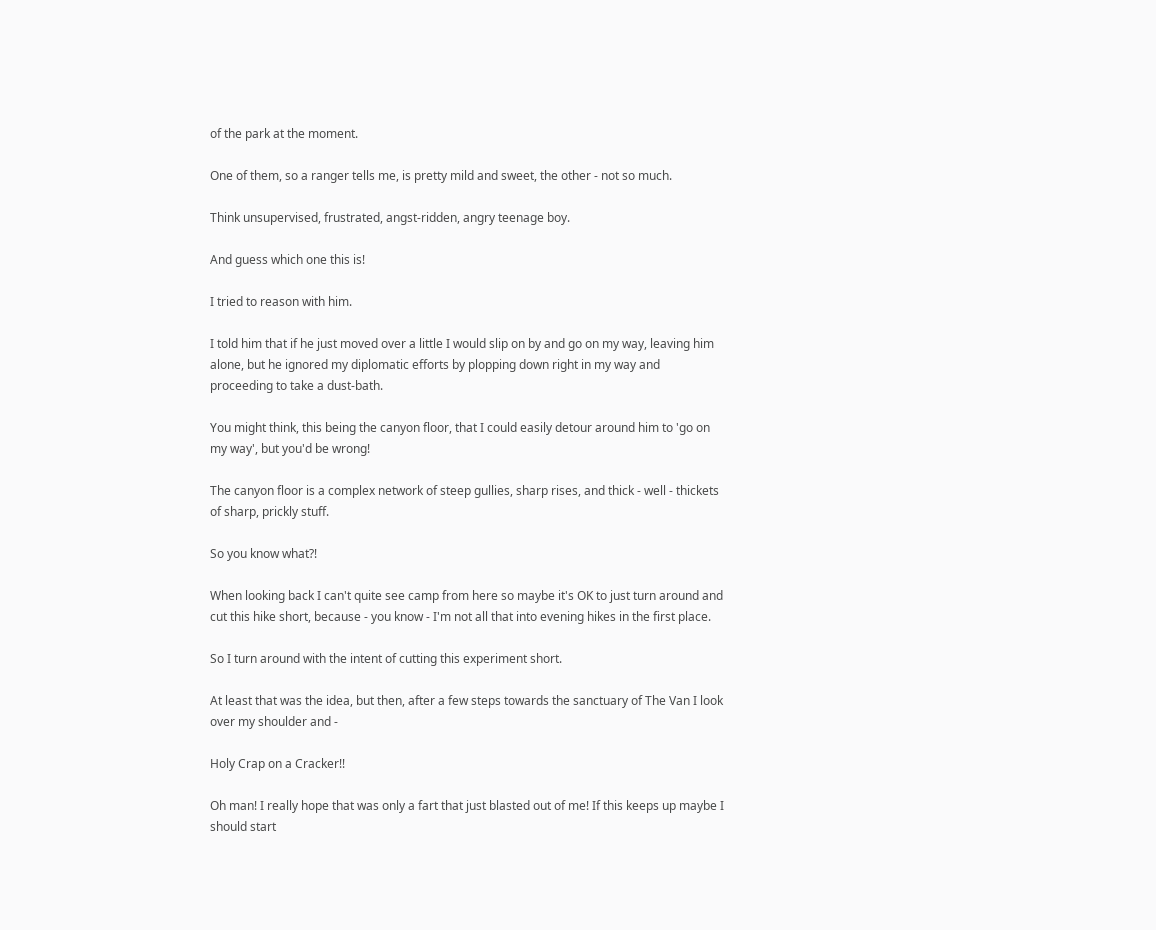of the park at the moment.

One of them, so a ranger tells me, is pretty mild and sweet, the other - not so much.

Think unsupervised, frustrated, angst-ridden, angry teenage boy.

And guess which one this is!

I tried to reason with him.

I told him that if he just moved over a little I would slip on by and go on my way, leaving him alone, but he ignored my diplomatic efforts by plopping down right in my way and proceeding to take a dust-bath.

You might think, this being the canyon floor, that I could easily detour around him to 'go on my way', but you'd be wrong!

The canyon floor is a complex network of steep gullies, sharp rises, and thick - well - thickets of sharp, prickly stuff.

So you know what?!

When looking back I can't quite see camp from here so maybe it's OK to just turn around and cut this hike short, because - you know - I'm not all that into evening hikes in the first place.

So I turn around with the intent of cutting this experiment short.

At least that was the idea, but then, after a few steps towards the sanctuary of The Van I look over my shoulder and -

Holy Crap on a Cracker!!

Oh man! I really hope that was only a fart that just blasted out of me! If this keeps up maybe I should start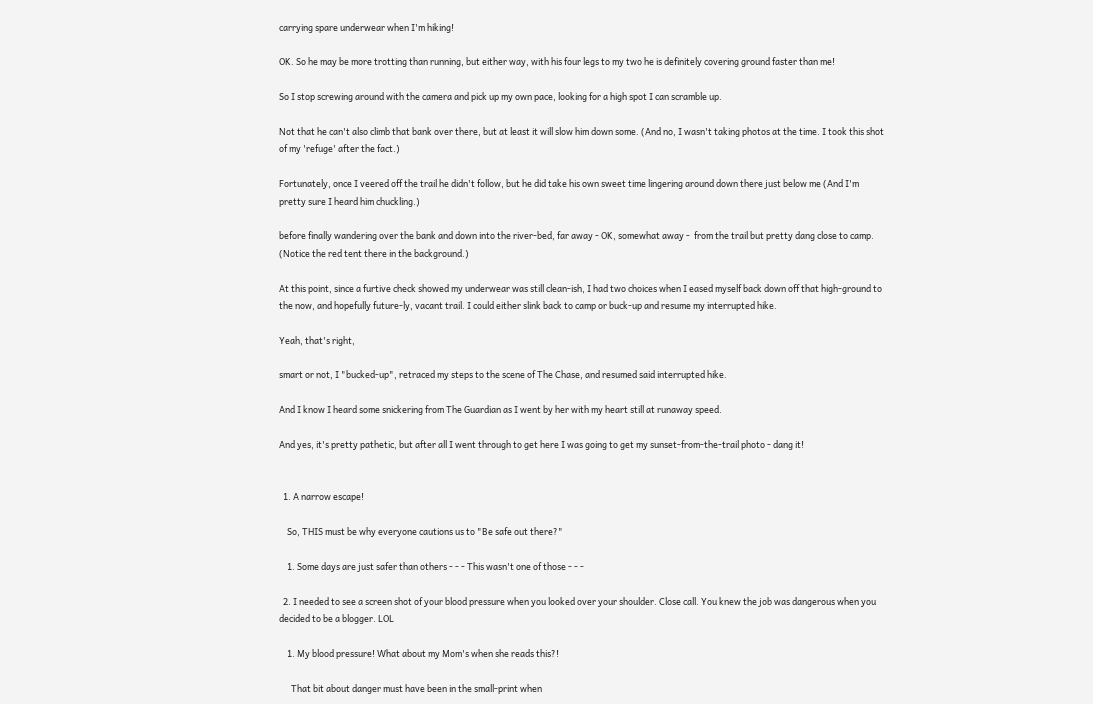carrying spare underwear when I'm hiking!

OK. So he may be more trotting than running, but either way, with his four legs to my two he is definitely covering ground faster than me!

So I stop screwing around with the camera and pick up my own pace, looking for a high spot I can scramble up.

Not that he can't also climb that bank over there, but at least it will slow him down some. (And no, I wasn't taking photos at the time. I took this shot of my 'refuge' after the fact.)

Fortunately, once I veered off the trail he didn't follow, but he did take his own sweet time lingering around down there just below me (And I'm pretty sure I heard him chuckling.)

before finally wandering over the bank and down into the river-bed, far away - OK, somewhat away -  from the trail but pretty dang close to camp. (Notice the red tent there in the background.)

At this point, since a furtive check showed my underwear was still clean-ish, I had two choices when I eased myself back down off that high-ground to the now, and hopefully future-ly, vacant trail. I could either slink back to camp or buck-up and resume my interrupted hike.

Yeah, that's right,

smart or not, I "bucked-up", retraced my steps to the scene of The Chase, and resumed said interrupted hike.

And I know I heard some snickering from The Guardian as I went by her with my heart still at runaway speed.

And yes, it's pretty pathetic, but after all I went through to get here I was going to get my sunset-from-the-trail photo - dang it!


  1. A narrow escape!

    So, THIS must be why everyone cautions us to "Be safe out there?"

    1. Some days are just safer than others - - - This wasn't one of those - - -

  2. I needed to see a screen shot of your blood pressure when you looked over your shoulder. Close call. You knew the job was dangerous when you decided to be a blogger. LOL

    1. My blood pressure! What about my Mom's when she reads this?!

      That bit about danger must have been in the small-print when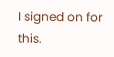I signed on for this.